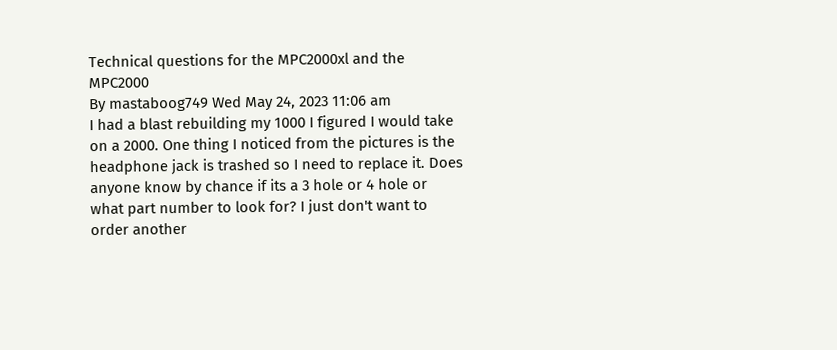Technical questions for the MPC2000xl and the MPC2000
By mastaboog749 Wed May 24, 2023 11:06 am
I had a blast rebuilding my 1000 I figured I would take on a 2000. One thing I noticed from the pictures is the headphone jack is trashed so I need to replace it. Does anyone know by chance if its a 3 hole or 4 hole or what part number to look for? I just don't want to order another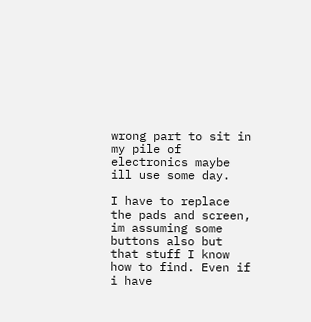wrong part to sit in my pile of electronics maybe ill use some day.

I have to replace the pads and screen, im assuming some buttons also but that stuff I know how to find. Even if i have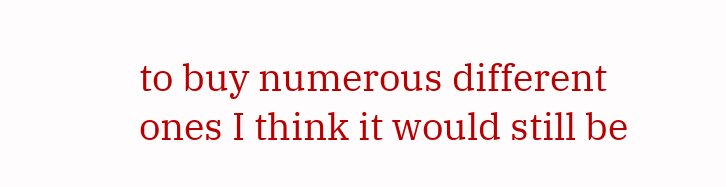to buy numerous different ones I think it would still be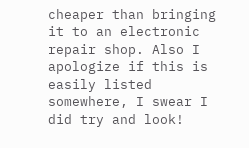cheaper than bringing it to an electronic repair shop. Also I apologize if this is easily listed somewhere, I swear I did try and look!